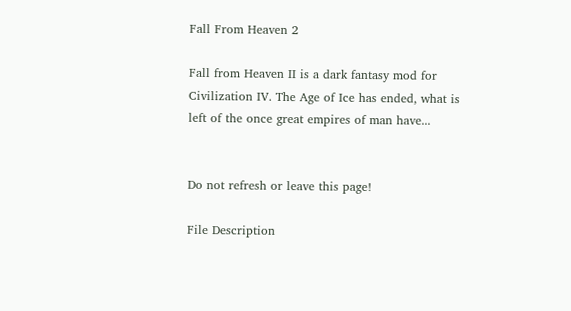Fall From Heaven 2

Fall from Heaven II is a dark fantasy mod for Civilization IV. The Age of Ice has ended, what is left of the once great empires of man have...


Do not refresh or leave this page!

File Description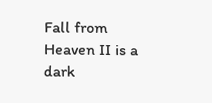Fall from Heaven II is a dark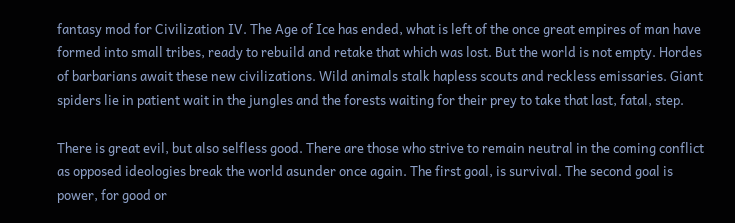fantasy mod for Civilization IV. The Age of Ice has ended, what is left of the once great empires of man have formed into small tribes, ready to rebuild and retake that which was lost. But the world is not empty. Hordes of barbarians await these new civilizations. Wild animals stalk hapless scouts and reckless emissaries. Giant spiders lie in patient wait in the jungles and the forests waiting for their prey to take that last, fatal, step.

There is great evil, but also selfless good. There are those who strive to remain neutral in the coming conflict as opposed ideologies break the world asunder once again. The first goal, is survival. The second goal is power, for good or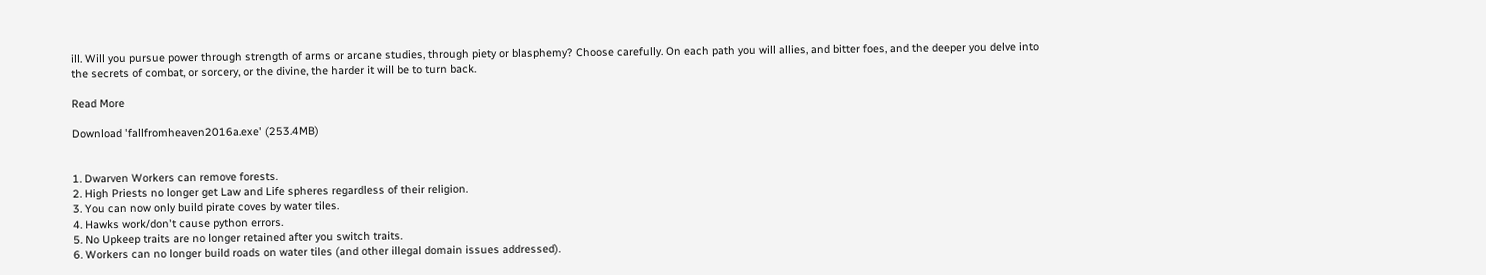ill. Will you pursue power through strength of arms or arcane studies, through piety or blasphemy? Choose carefully. On each path you will allies, and bitter foes, and the deeper you delve into the secrets of combat, or sorcery, or the divine, the harder it will be to turn back.

Read More

Download 'fallfromheaven2016a.exe' (253.4MB)


1. Dwarven Workers can remove forests.
2. High Priests no longer get Law and Life spheres regardless of their religion.
3. You can now only build pirate coves by water tiles.
4. Hawks work/don't cause python errors.
5. No Upkeep traits are no longer retained after you switch traits.
6. Workers can no longer build roads on water tiles (and other illegal domain issues addressed).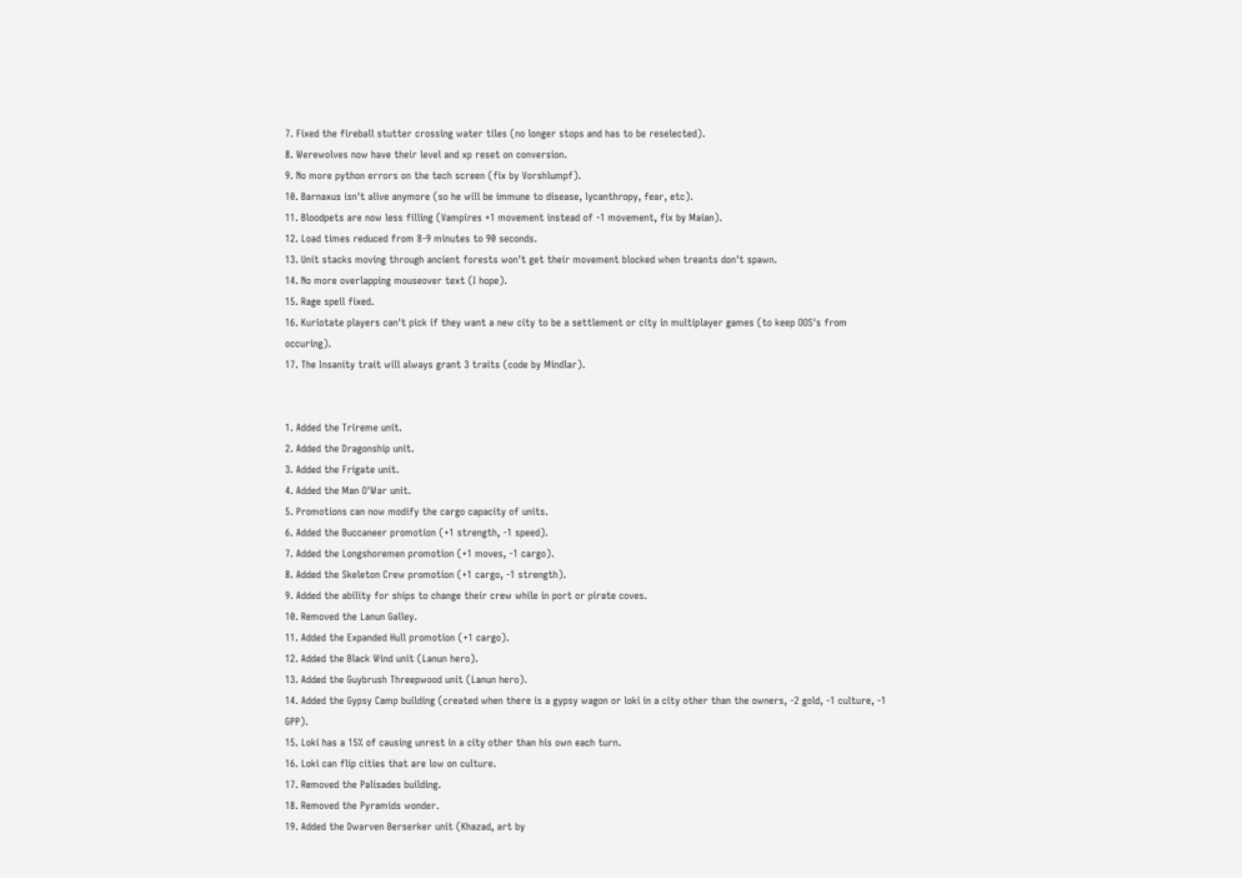7. Fixed the fireball stutter crossing water tiles (no longer stops and has to be reselected).
8. Werewolves now have their level and xp reset on conversion.
9. No more python errors on the tech screen (fix by Vorshlumpf).
10. Barnaxus isn't alive anymore (so he will be immune to disease, lycanthropy, fear, etc).
11. Bloodpets are now less filling (Vampires +1 movement instead of -1 movement, fix by Maian).
12. Load times reduced from 8-9 minutes to 90 seconds.
13. Unit stacks moving through ancient forests won't get their movement blocked when treants don't spawn.
14. No more overlapping mouseover text (I hope).
15. Rage spell fixed.
16. Kuriotate players can't pick if they want a new city to be a settlement or city in multiplayer games (to keep OOS's from occuring).
17. The Insanity trait will always grant 3 traits (code by Mindlar).


1. Added the Trireme unit.
2. Added the Dragonship unit.
3. Added the Frigate unit.
4. Added the Man O'War unit.
5. Promotions can now modify the cargo capacity of units.
6. Added the Buccaneer promotion (+1 strength, -1 speed).
7. Added the Longshoremen promotion (+1 moves, -1 cargo).
8. Added the Skeleton Crew promotion (+1 cargo, -1 strength).
9. Added the ability for ships to change their crew while in port or pirate coves.
10. Removed the Lanun Galley.
11. Added the Expanded Hull promotion (+1 cargo).
12. Added the Black Wind unit (Lanun hero).
13. Added the Guybrush Threepwood unit (Lanun hero).
14. Added the Gypsy Camp building (created when there is a gypsy wagon or loki in a city other than the owners, -2 gold, -1 culture, -1 GPP).
15. Loki has a 15% of causing unrest in a city other than his own each turn.
16. Loki can flip cities that are low on culture.
17. Removed the Palisades building.
18. Removed the Pyramids wonder.
19. Added the Dwarven Berserker unit (Khazad, art by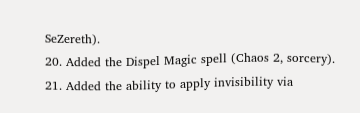SeZereth).
20. Added the Dispel Magic spell (Chaos 2, sorcery).
21. Added the ability to apply invisibility via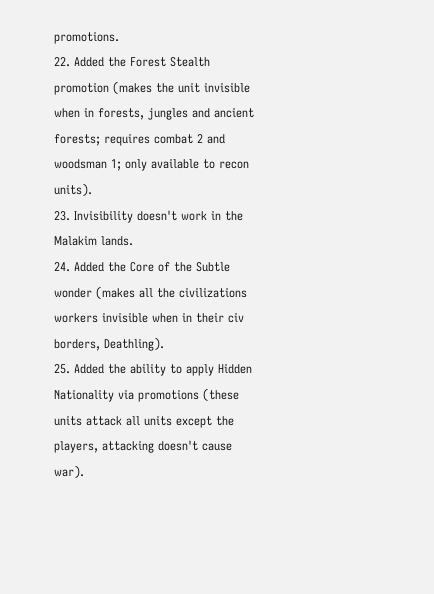promotions.
22. Added the Forest Stealth promotion (makes the unit invisible when in forests, jungles and ancient forests; requires combat 2 and woodsman 1; only available to recon units).
23. Invisibility doesn't work in the Malakim lands.
24. Added the Core of the Subtle wonder (makes all the civilizations workers invisible when in their civ borders, Deathling).
25. Added the ability to apply Hidden Nationality via promotions (these units attack all units except the players, attacking doesn't cause war).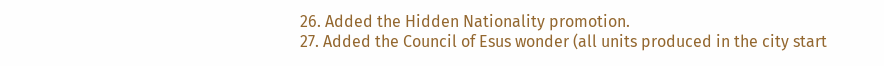26. Added the Hidden Nationality promotion.
27. Added the Council of Esus wonder (all units produced in the city start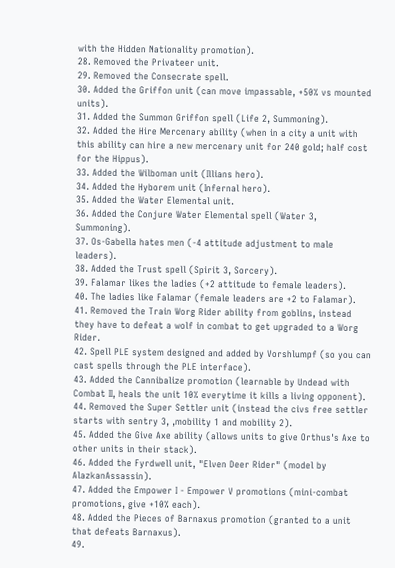with the Hidden Nationality promotion).
28. Removed the Privateer unit.
29. Removed the Consecrate spell.
30. Added the Griffon unit (can move impassable, +50% vs mounted units).
31. Added the Summon Griffon spell (Life 2, Summoning).
32. Added the Hire Mercenary ability (when in a city a unit with this ability can hire a new mercenary unit for 240 gold; half cost for the Hippus).
33. Added the Wilboman unit (Illians hero).
34. Added the Hyborem unit (Infernal hero).
35. Added the Water Elemental unit.
36. Added the Conjure Water Elemental spell (Water 3, Summoning).
37. Os-Gabella hates men (-4 attitude adjustment to male leaders).
38. Added the Trust spell (Spirit 3, Sorcery).
39. Falamar likes the ladies (+2 attitude to female leaders).
40. The ladies like Falamar (female leaders are +2 to Falamar).
41. Removed the Train Worg Rider ability from goblins, instead they have to defeat a wolf in combat to get upgraded to a Worg Rider.
42. Spell PLE system designed and added by Vorshlumpf (so you can cast spells through the PLE interface).
43. Added the Cannibalize promotion (learnable by Undead with Combat II, heals the unit 10% everytime it kills a living opponent).
44. Removed the Super Settler unit (instead the civs free settler starts with sentry 3, ,mobility 1 and mobility 2).
45. Added the Give Axe ability (allows units to give Orthus's Axe to other units in their stack).
46. Added the Fyrdwell unit, "Elven Deer Rider" (model by AlazkanAssassin).
47. Added the Empower I - Empower V promotions (mini-combat promotions, give +10% each).
48. Added the Pieces of Barnaxus promotion (granted to a unit that defeats Barnaxus).
49.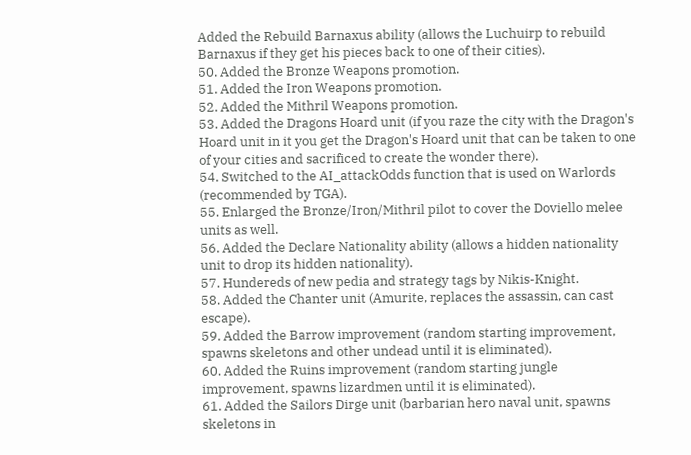Added the Rebuild Barnaxus ability (allows the Luchuirp to rebuild Barnaxus if they get his pieces back to one of their cities).
50. Added the Bronze Weapons promotion.
51. Added the Iron Weapons promotion.
52. Added the Mithril Weapons promotion.
53. Added the Dragons Hoard unit (if you raze the city with the Dragon's Hoard unit in it you get the Dragon's Hoard unit that can be taken to one of your cities and sacrificed to create the wonder there).
54. Switched to the AI_attackOdds function that is used on Warlords (recommended by TGA).
55. Enlarged the Bronze/Iron/Mithril pilot to cover the Doviello melee units as well.
56. Added the Declare Nationality ability (allows a hidden nationality unit to drop its hidden nationality).
57. Hundereds of new pedia and strategy tags by Nikis-Knight.
58. Added the Chanter unit (Amurite, replaces the assassin, can cast escape).
59. Added the Barrow improvement (random starting improvement, spawns skeletons and other undead until it is eliminated).
60. Added the Ruins improvement (random starting jungle improvement, spawns lizardmen until it is eliminated).
61. Added the Sailors Dirge unit (barbarian hero naval unit, spawns skeletons in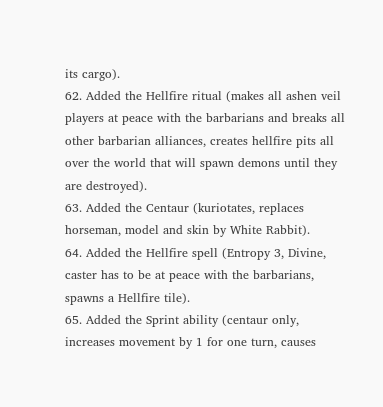its cargo).
62. Added the Hellfire ritual (makes all ashen veil players at peace with the barbarians and breaks all other barbarian alliances, creates hellfire pits all over the world that will spawn demons until they are destroyed).
63. Added the Centaur (kuriotates, replaces horseman, model and skin by White Rabbit).
64. Added the Hellfire spell (Entropy 3, Divine, caster has to be at peace with the barbarians, spawns a Hellfire tile).
65. Added the Sprint ability (centaur only, increases movement by 1 for one turn, causes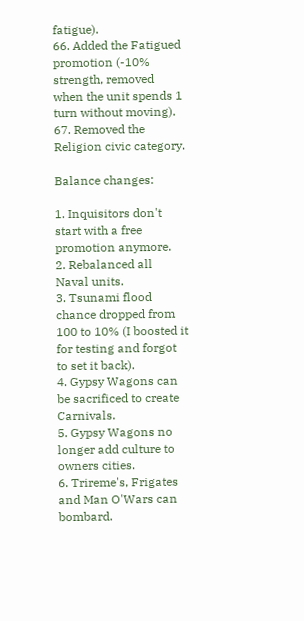fatigue).
66. Added the Fatigued promotion (-10% strength, removed when the unit spends 1 turn without moving).
67. Removed the Religion civic category.

Balance changes:

1. Inquisitors don't start with a free promotion anymore.
2. Rebalanced all Naval units.
3. Tsunami flood chance dropped from 100 to 10% (I boosted it for testing and forgot to set it back).
4. Gypsy Wagons can be sacrificed to create Carnivals.
5. Gypsy Wagons no longer add culture to owners cities.
6. Trireme's, Frigates and Man O'Wars can bombard.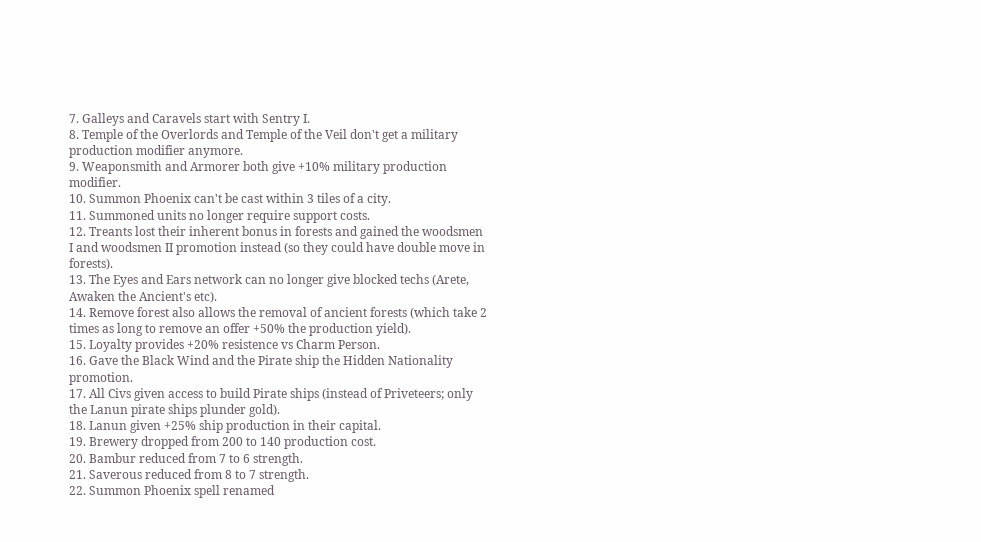7. Galleys and Caravels start with Sentry I.
8. Temple of the Overlords and Temple of the Veil don't get a military production modifier anymore.
9. Weaponsmith and Armorer both give +10% military production modifier.
10. Summon Phoenix can't be cast within 3 tiles of a city.
11. Summoned units no longer require support costs.
12. Treants lost their inherent bonus in forests and gained the woodsmen I and woodsmen II promotion instead (so they could have double move in forests).
13. The Eyes and Ears network can no longer give blocked techs (Arete, Awaken the Ancient's etc).
14. Remove forest also allows the removal of ancient forests (which take 2 times as long to remove an offer +50% the production yield).
15. Loyalty provides +20% resistence vs Charm Person.
16. Gave the Black Wind and the Pirate ship the Hidden Nationality promotion.
17. All Civs given access to build Pirate ships (instead of Priveteers; only the Lanun pirate ships plunder gold).
18. Lanun given +25% ship production in their capital.
19. Brewery dropped from 200 to 140 production cost.
20. Bambur reduced from 7 to 6 strength.
21. Saverous reduced from 8 to 7 strength.
22. Summon Phoenix spell renamed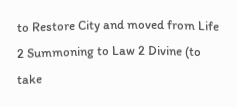to Restore City and moved from Life 2 Summoning to Law 2 Divine (to take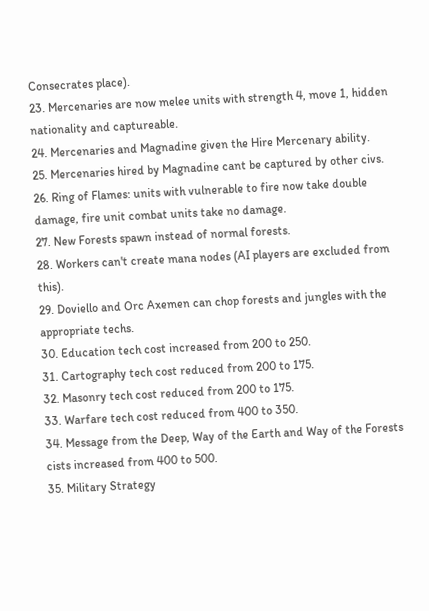Consecrates place).
23. Mercenaries are now melee units with strength 4, move 1, hidden nationality and captureable.
24. Mercenaries and Magnadine given the Hire Mercenary ability.
25. Mercenaries hired by Magnadine cant be captured by other civs.
26. Ring of Flames: units with vulnerable to fire now take double damage, fire unit combat units take no damage.
27. New Forests spawn instead of normal forests.
28. Workers can't create mana nodes (AI players are excluded from this).
29. Doviello and Orc Axemen can chop forests and jungles with the appropriate techs.
30. Education tech cost increased from 200 to 250.
31. Cartography tech cost reduced from 200 to 175.
32. Masonry tech cost reduced from 200 to 175.
33. Warfare tech cost reduced from 400 to 350.
34. Message from the Deep, Way of the Earth and Way of the Forests cists increased from 400 to 500.
35. Military Strategy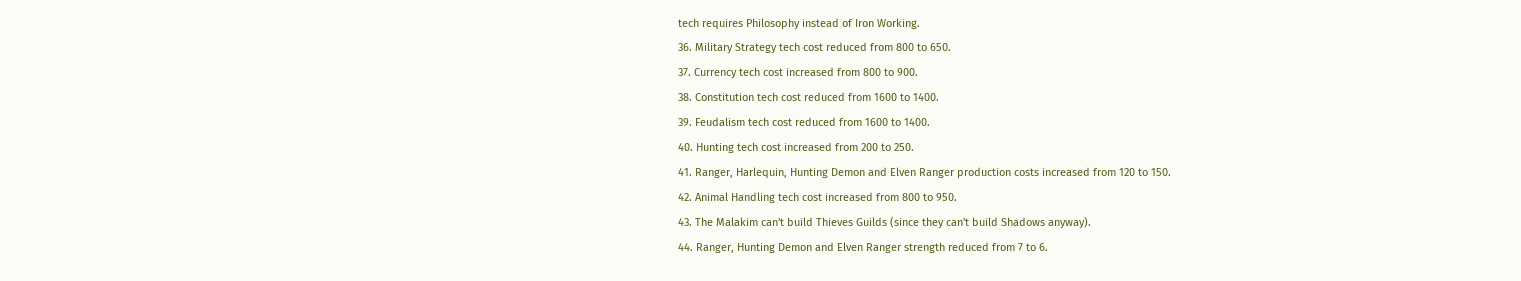tech requires Philosophy instead of Iron Working.
36. Military Strategy tech cost reduced from 800 to 650.
37. Currency tech cost increased from 800 to 900.
38. Constitution tech cost reduced from 1600 to 1400.
39. Feudalism tech cost reduced from 1600 to 1400.
40. Hunting tech cost increased from 200 to 250.
41. Ranger, Harlequin, Hunting Demon and Elven Ranger production costs increased from 120 to 150.
42. Animal Handling tech cost increased from 800 to 950.
43. The Malakim can't build Thieves Guilds (since they can't build Shadows anyway).
44. Ranger, Hunting Demon and Elven Ranger strength reduced from 7 to 6.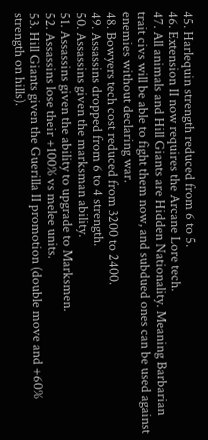45. Harlequin strength reduced from 6 to 5.
46. Extension II now requires the Arcane Lore tech.
47. All animals and Hill Giants are Hidden Nationality. Meaning Barbarian trait civs will be able to fight them now, and subdued ones can be used against enemies without declaring war.
48. Bowyers tech cost reduced from 3200 to 2400.
49. Assassins dropped from 6 to 4 strength.
50. Assassins given the marksman ability.
51. Assassins given the ability to upgrade to Marksmen.
52. Assassins lose their +100% vs melee units.
53. Hill Giants given the Guerilla II promotion (double move and +60% strength on hills).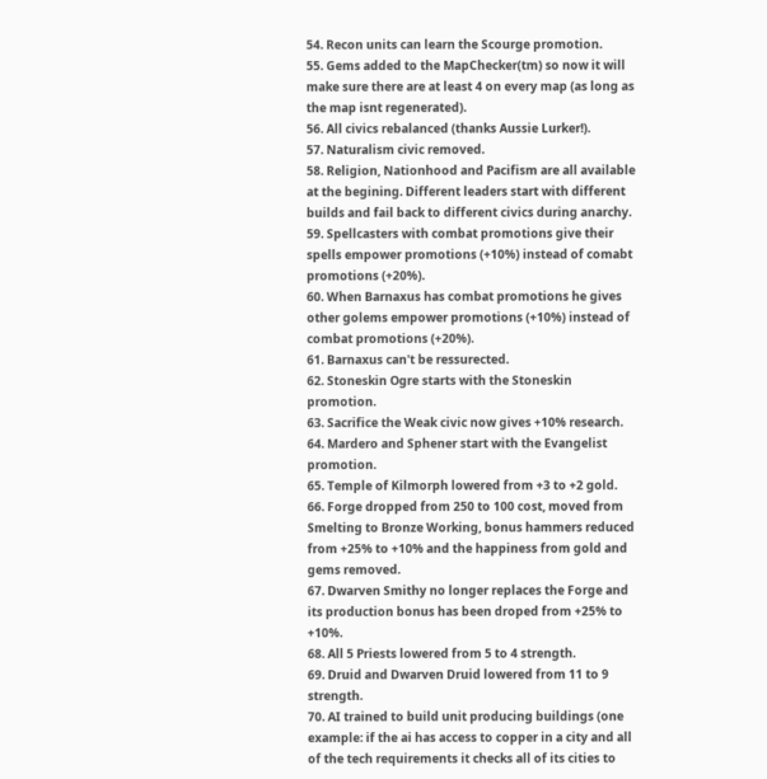54. Recon units can learn the Scourge promotion.
55. Gems added to the MapChecker(tm) so now it will make sure there are at least 4 on every map (as long as the map isnt regenerated).
56. All civics rebalanced (thanks Aussie Lurker!).
57. Naturalism civic removed.
58. Religion, Nationhood and Pacifism are all available at the begining. Different leaders start with different builds and fail back to different civics during anarchy.
59. Spellcasters with combat promotions give their spells empower promotions (+10%) instead of comabt promotions (+20%).
60. When Barnaxus has combat promotions he gives other golems empower promotions (+10%) instead of combat promotions (+20%).
61. Barnaxus can't be ressurected.
62. Stoneskin Ogre starts with the Stoneskin promotion.
63. Sacrifice the Weak civic now gives +10% research.
64. Mardero and Sphener start with the Evangelist promotion.
65. Temple of Kilmorph lowered from +3 to +2 gold.
66. Forge dropped from 250 to 100 cost, moved from Smelting to Bronze Working, bonus hammers reduced from +25% to +10% and the happiness from gold and gems removed.
67. Dwarven Smithy no longer replaces the Forge and its production bonus has been droped from +25% to +10%.
68. All 5 Priests lowered from 5 to 4 strength.
69. Druid and Dwarven Druid lowered from 11 to 9 strength.
70. AI trained to build unit producing buildings (one example: if the ai has access to copper in a city and all of the tech requirements it checks all of its cities to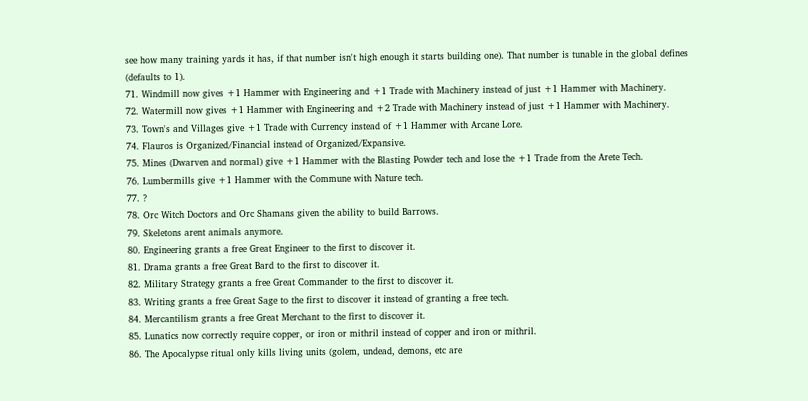see how many training yards it has, if that number isn't high enough it starts building one). That number is tunable in the global defines (defaults to 1).
71. Windmill now gives +1 Hammer with Engineering and +1 Trade with Machinery instead of just +1 Hammer with Machinery.
72. Watermill now gives +1 Hammer with Engineering and +2 Trade with Machinery instead of just +1 Hammer with Machinery.
73. Town's and Villages give +1 Trade with Currency instead of +1 Hammer with Arcane Lore.
74. Flauros is Organized/Financial instead of Organized/Expansive.
75. Mines (Dwarven and normal) give +1 Hammer with the Blasting Powder tech and lose the +1 Trade from the Arete Tech.
76. Lumbermills give +1 Hammer with the Commune with Nature tech.
77. ?
78. Orc Witch Doctors and Orc Shamans given the ability to build Barrows.
79. Skeletons arent animals anymore.
80. Engineering grants a free Great Engineer to the first to discover it.
81. Drama grants a free Great Bard to the first to discover it.
82. Military Strategy grants a free Great Commander to the first to discover it.
83. Writing grants a free Great Sage to the first to discover it instead of granting a free tech.
84. Mercantilism grants a free Great Merchant to the first to discover it.
85. Lunatics now correctly require copper, or iron or mithril instead of copper and iron or mithril.
86. The Apocalypse ritual only kills living units (golem, undead, demons, etc are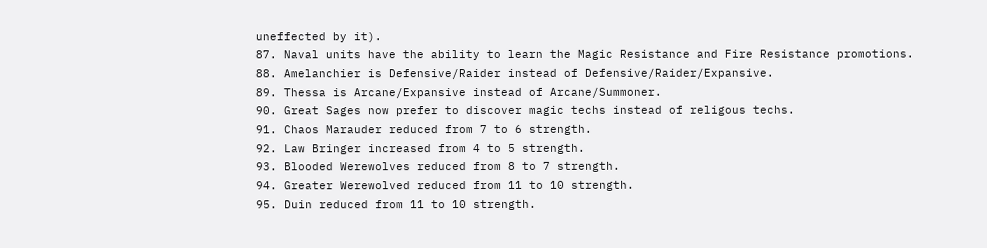uneffected by it).
87. Naval units have the ability to learn the Magic Resistance and Fire Resistance promotions.
88. Amelanchier is Defensive/Raider instead of Defensive/Raider/Expansive.
89. Thessa is Arcane/Expansive instead of Arcane/Summoner.
90. Great Sages now prefer to discover magic techs instead of religous techs.
91. Chaos Marauder reduced from 7 to 6 strength.
92. Law Bringer increased from 4 to 5 strength.
93. Blooded Werewolves reduced from 8 to 7 strength.
94. Greater Werewolved reduced from 11 to 10 strength.
95. Duin reduced from 11 to 10 strength.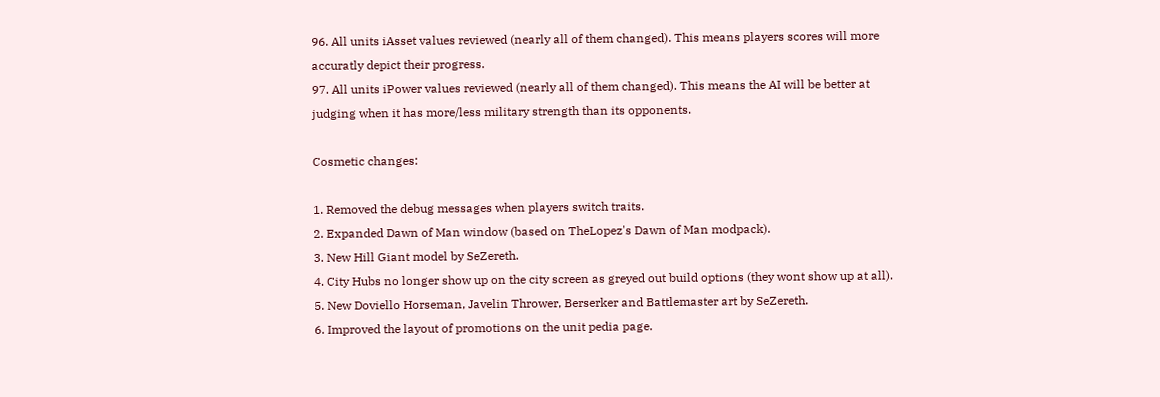96. All units iAsset values reviewed (nearly all of them changed). This means players scores will more accuratly depict their progress.
97. All units iPower values reviewed (nearly all of them changed). This means the AI will be better at judging when it has more/less military strength than its opponents.

Cosmetic changes:

1. Removed the debug messages when players switch traits.
2. Expanded Dawn of Man window (based on TheLopez's Dawn of Man modpack).
3. New Hill Giant model by SeZereth.
4. City Hubs no longer show up on the city screen as greyed out build options (they wont show up at all).
5. New Doviello Horseman, Javelin Thrower, Berserker and Battlemaster art by SeZereth.
6. Improved the layout of promotions on the unit pedia page.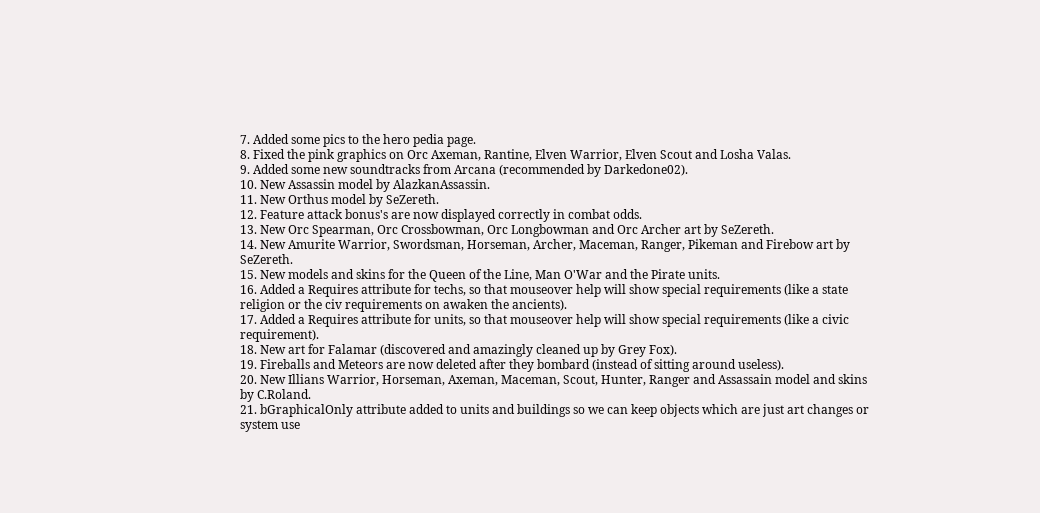7. Added some pics to the hero pedia page.
8. Fixed the pink graphics on Orc Axeman, Rantine, Elven Warrior, Elven Scout and Losha Valas.
9. Added some new soundtracks from Arcana (recommended by Darkedone02).
10. New Assassin model by AlazkanAssassin.
11. New Orthus model by SeZereth.
12. Feature attack bonus's are now displayed correctly in combat odds.
13. New Orc Spearman, Orc Crossbowman, Orc Longbowman and Orc Archer art by SeZereth.
14. New Amurite Warrior, Swordsman, Horseman, Archer, Maceman, Ranger, Pikeman and Firebow art by SeZereth.
15. New models and skins for the Queen of the Line, Man O'War and the Pirate units.
16. Added a Requires attribute for techs, so that mouseover help will show special requirements (like a state religion or the civ requirements on awaken the ancients).
17. Added a Requires attribute for units, so that mouseover help will show special requirements (like a civic requirement).
18. New art for Falamar (discovered and amazingly cleaned up by Grey Fox).
19. Fireballs and Meteors are now deleted after they bombard (instead of sitting around useless).
20. New Illians Warrior, Horseman, Axeman, Maceman, Scout, Hunter, Ranger and Assassain model and skins by C.Roland.
21. bGraphicalOnly attribute added to units and buildings so we can keep objects which are just art changes or system use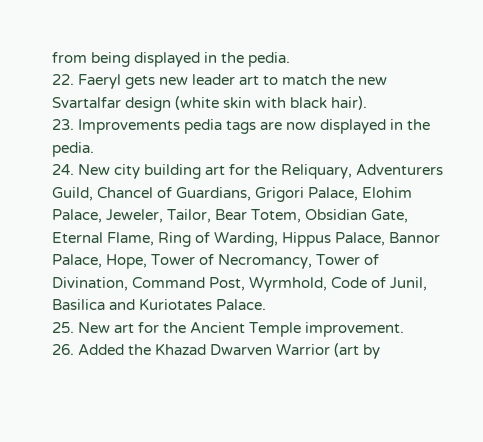from being displayed in the pedia.
22. Faeryl gets new leader art to match the new Svartalfar design (white skin with black hair).
23. Improvements pedia tags are now displayed in the pedia.
24. New city building art for the Reliquary, Adventurers Guild, Chancel of Guardians, Grigori Palace, Elohim Palace, Jeweler, Tailor, Bear Totem, Obsidian Gate, Eternal Flame, Ring of Warding, Hippus Palace, Bannor Palace, Hope, Tower of Necromancy, Tower of Divination, Command Post, Wyrmhold, Code of Junil, Basilica and Kuriotates Palace.
25. New art for the Ancient Temple improvement.
26. Added the Khazad Dwarven Warrior (art by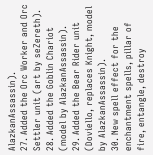AlazkanAssassin).
27. Added the Orc Worker and Orc Settler unit (art by seZereth).
28. Added the Goblin Chariot (model by AlazkanAssassin).
29. Added the Bear Rider unit (Doviello, replaces Knight, model by AlazkanAssassin).
30. New spell effect for the enchantment spells, pillar of fire, entangle, destroy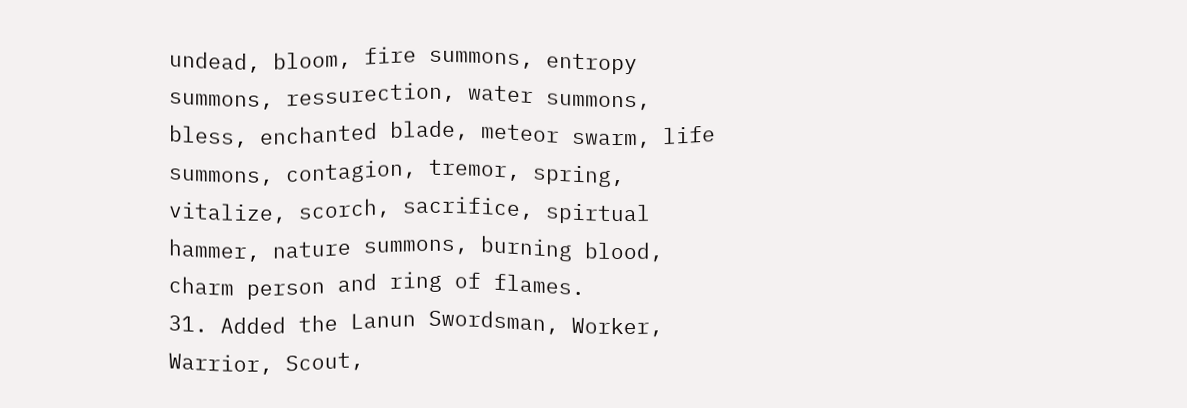undead, bloom, fire summons, entropy summons, ressurection, water summons, bless, enchanted blade, meteor swarm, life summons, contagion, tremor, spring, vitalize, scorch, sacrifice, spirtual hammer, nature summons, burning blood, charm person and ring of flames.
31. Added the Lanun Swordsman, Worker, Warrior, Scout,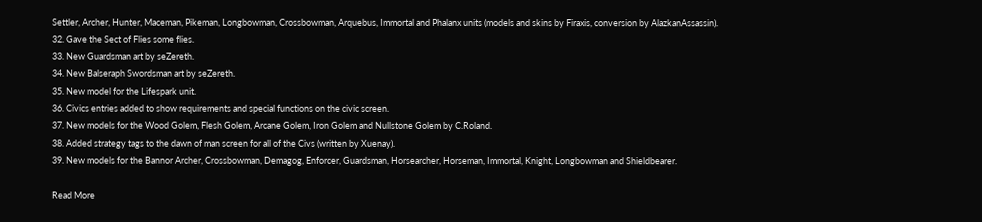Settler, Archer, Hunter, Maceman, Pikeman, Longbowman, Crossbowman, Arquebus, Immortal and Phalanx units (models and skins by Firaxis, conversion by AlazkanAssassin).
32. Gave the Sect of Flies some flies.
33. New Guardsman art by seZereth.
34. New Balseraph Swordsman art by seZereth.
35. New model for the Lifespark unit.
36. Civics entries added to show requirements and special functions on the civic screen.
37. New models for the Wood Golem, Flesh Golem, Arcane Golem, Iron Golem and Nullstone Golem by C.Roland.
38. Added strategy tags to the dawn of man screen for all of the Civs (written by Xuenay).
39. New models for the Bannor Archer, Crossbowman, Demagog, Enforcer, Guardsman, Horsearcher, Horseman, Immortal, Knight, Longbowman and Shieldbearer.

Read More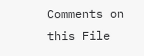Comments on this File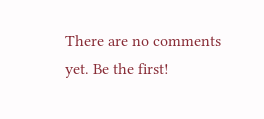There are no comments yet. Be the first!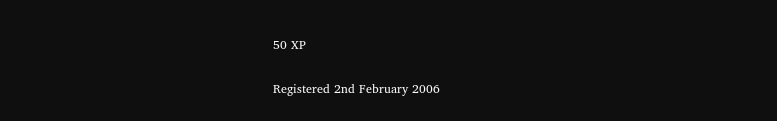50 XP

Registered 2nd February 2006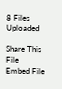8 Files Uploaded

Share This File
Embed File